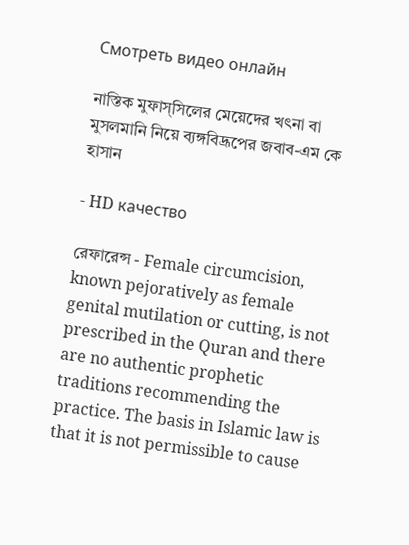Смотреть видео онлайн

নাস্তিক মুফাস্সিলের মেয়েদের খৎনা বা মুসলমানি নিয়ে ব্যঙ্গবিদ্রূপের জবাব-এম কে হাসান

- HD качество

রেফারেন্স - Female circumcision, known pejoratively as female genital mutilation or cutting, is not prescribed in the Quran and there are no authentic prophetic traditions recommending the practice. The basis in Islamic law is that it is not permissible to cause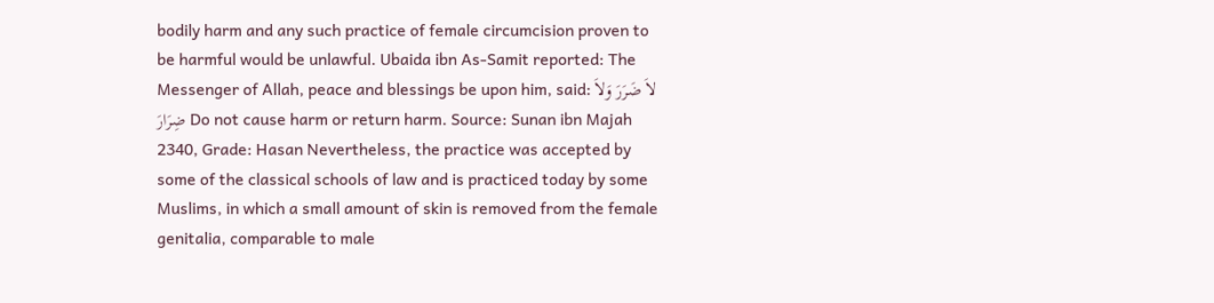bodily harm and any such practice of female circumcision proven to be harmful would be unlawful. Ubaida ibn As-Samit reported: The Messenger of Allah, peace and blessings be upon him, said: لاَ ضَرَرَ وَلاَ ضِرَارَ Do not cause harm or return harm. Source: Sunan ibn Majah 2340, Grade: Hasan Nevertheless, the practice was accepted by some of the classical schools of law and is practiced today by some Muslims, in which a small amount of skin is removed from the female genitalia, comparable to male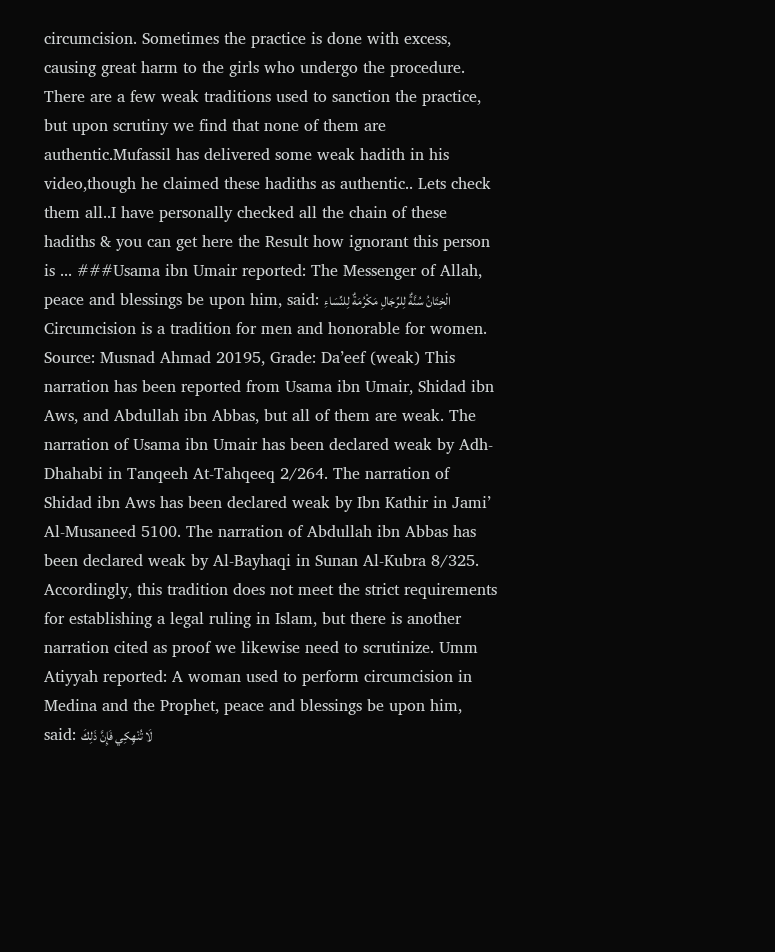circumcision. Sometimes the practice is done with excess, causing great harm to the girls who undergo the procedure. There are a few weak traditions used to sanction the practice, but upon scrutiny we find that none of them are authentic.Mufassil has delivered some weak hadith in his video,though he claimed these hadiths as authentic.. Lets check them all..I have personally checked all the chain of these hadiths & you can get here the Result how ignorant this person is ... ###Usama ibn Umair reported: The Messenger of Allah, peace and blessings be upon him, said: الْخِتَانُ سُنَّةٌ لِلرِّجَالِ مَكْرُمَةٌ لِلنِّسَاءِ Circumcision is a tradition for men and honorable for women. Source: Musnad Ahmad 20195, Grade: Da’eef (weak) This narration has been reported from Usama ibn Umair, Shidad ibn Aws, and Abdullah ibn Abbas, but all of them are weak. The narration of Usama ibn Umair has been declared weak by Adh-Dhahabi in Tanqeeh At-Tahqeeq 2/264. The narration of Shidad ibn Aws has been declared weak by Ibn Kathir in Jami’ Al-Musaneed 5100. The narration of Abdullah ibn Abbas has been declared weak by Al-Bayhaqi in Sunan Al-Kubra 8/325. Accordingly, this tradition does not meet the strict requirements for establishing a legal ruling in Islam, but there is another narration cited as proof we likewise need to scrutinize. Umm Atiyyah reported: A woman used to perform circumcision in Medina and the Prophet, peace and blessings be upon him, said: لَا تُنْهِكِي فَإِنَّ ذَلِكَ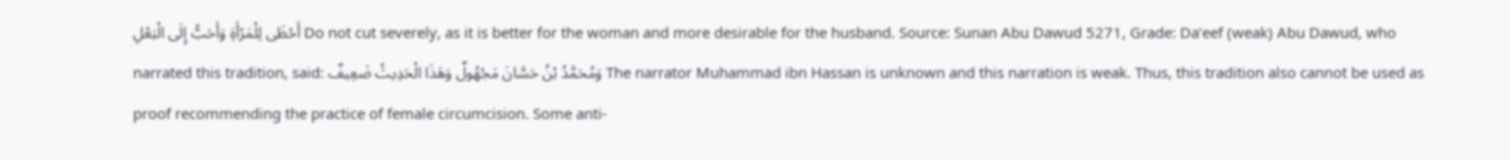أَحْظَى لِلْمَرْأَةِ وَأَحَبُّ إِلَى الْبَعْلِ Do not cut severely, as it is better for the woman and more desirable for the husband. Source: Sunan Abu Dawud 5271, Grade: Da’eef (weak) Abu Dawud, who narrated this tradition, said: وَمُحَمَّدُ بْنُ حَسَّانَ مَجْهُولٌ وَهَذَا الْحَدِيثُ ضَعِيفٌ The narrator Muhammad ibn Hassan is unknown and this narration is weak. Thus, this tradition also cannot be used as proof recommending the practice of female circumcision. Some anti-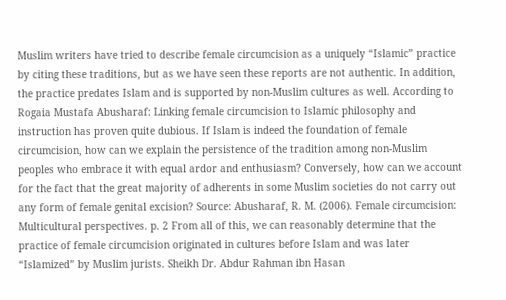Muslim writers have tried to describe female circumcision as a uniquely “Islamic” practice by citing these traditions, but as we have seen these reports are not authentic. In addition, the practice predates Islam and is supported by non-Muslim cultures as well. According to Rogaia Mustafa Abusharaf: Linking female circumcision to Islamic philosophy and instruction has proven quite dubious. If Islam is indeed the foundation of female circumcision, how can we explain the persistence of the tradition among non-Muslim peoples who embrace it with equal ardor and enthusiasm? Conversely, how can we account for the fact that the great majority of adherents in some Muslim societies do not carry out any form of female genital excision? Source: Abusharaf, R. M. (2006). Female circumcision: Multicultural perspectives. p. 2 From all of this, we can reasonably determine that the practice of female circumcision originated in cultures before Islam and was later “Islamized” by Muslim jurists. Sheikh Dr. Abdur Rahman ibn Hasan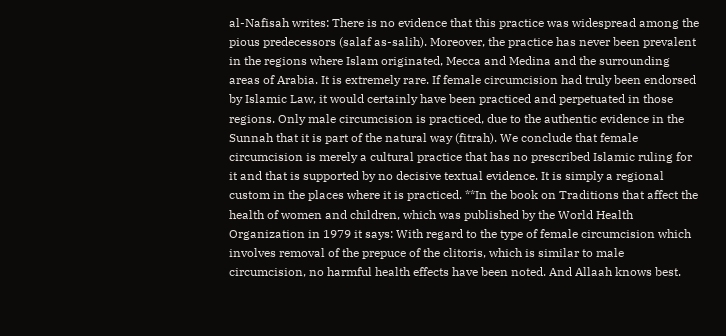al-Nafisah writes: There is no evidence that this practice was widespread among the pious predecessors (salaf as-salih). Moreover, the practice has never been prevalent in the regions where Islam originated, Mecca and Medina and the surrounding areas of Arabia. It is extremely rare. If female circumcision had truly been endorsed by Islamic Law, it would certainly have been practiced and perpetuated in those regions. Only male circumcision is practiced, due to the authentic evidence in the Sunnah that it is part of the natural way (fitrah). We conclude that female circumcision is merely a cultural practice that has no prescribed Islamic ruling for it and that is supported by no decisive textual evidence. It is simply a regional custom in the places where it is practiced. **In the book on Traditions that affect the health of women and children, which was published by the World Health Organization in 1979 it says: With regard to the type of female circumcision which involves removal of the prepuce of the clitoris, which is similar to male circumcision, no harmful health effects have been noted. And Allaah knows best.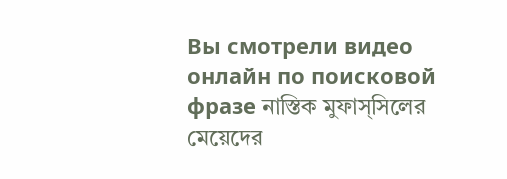Вы смотрели видео онлайн по поисковой фразе নাস্তিক মুফাস্সিলের মেয়েদের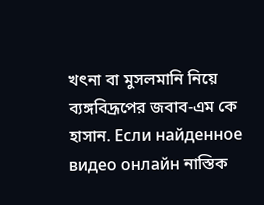খৎনা বা মুসলমানি নিয়ে ব্যঙ্গবিদ্রূপের জবাব-এম কে হাসান. Если найденное видео онлайн নাস্তিক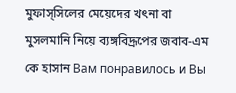মুফাস্সিলের মেয়েদের খৎনা বা মুসলমানি নিয়ে ব্যঙ্গবিদ্রূপের জবাব-এম কে হাসান Вам понравилось и Вы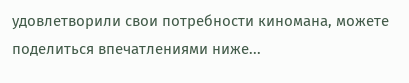удовлетворили свои потребности киномана, можете поделиться впечатлениями ниже...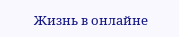Жизнь в онлайне